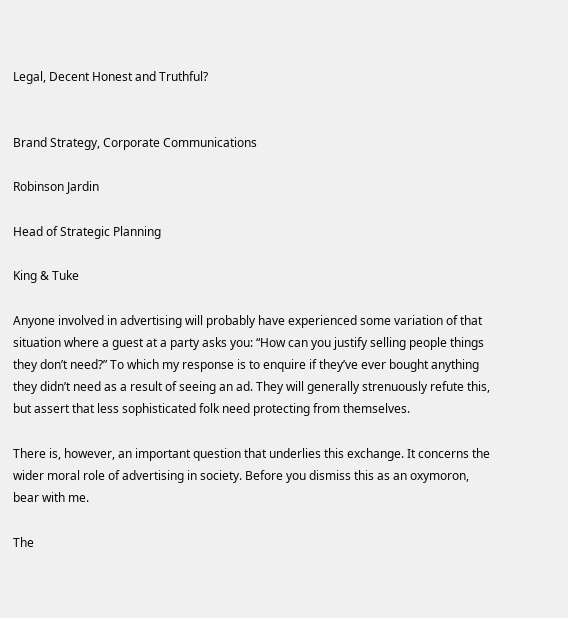Legal, Decent Honest and Truthful?


Brand Strategy, Corporate Communications

Robinson Jardin

Head of Strategic Planning

King & Tuke

Anyone involved in advertising will probably have experienced some variation of that situation where a guest at a party asks you: “How can you justify selling people things they don’t need?” To which my response is to enquire if they’ve ever bought anything they didn’t need as a result of seeing an ad. They will generally strenuously refute this, but assert that less sophisticated folk need protecting from themselves.

There is, however, an important question that underlies this exchange. It concerns the wider moral role of advertising in society. Before you dismiss this as an oxymoron, bear with me.

The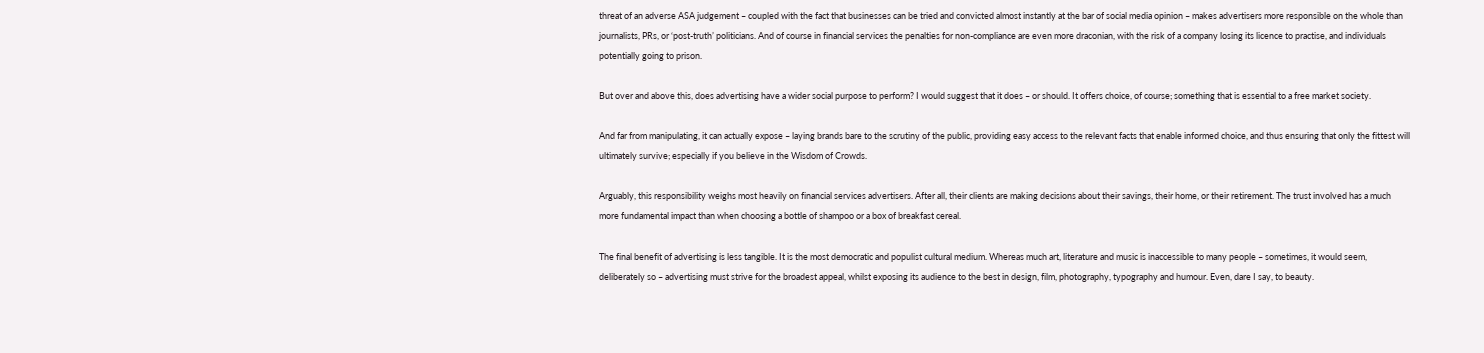threat of an adverse ASA judgement – coupled with the fact that businesses can be tried and convicted almost instantly at the bar of social media opinion – makes advertisers more responsible on the whole than journalists, PRs, or ‘post-truth’ politicians. And of course in financial services the penalties for non-compliance are even more draconian, with the risk of a company losing its licence to practise, and individuals potentially going to prison.

But over and above this, does advertising have a wider social purpose to perform? I would suggest that it does – or should. It offers choice, of course; something that is essential to a free market society.

And far from manipulating, it can actually expose – laying brands bare to the scrutiny of the public, providing easy access to the relevant facts that enable informed choice, and thus ensuring that only the fittest will ultimately survive; especially if you believe in the Wisdom of Crowds.

Arguably, this responsibility weighs most heavily on financial services advertisers. After all, their clients are making decisions about their savings, their home, or their retirement. The trust involved has a much more fundamental impact than when choosing a bottle of shampoo or a box of breakfast cereal.

The final benefit of advertising is less tangible. It is the most democratic and populist cultural medium. Whereas much art, literature and music is inaccessible to many people – sometimes, it would seem, deliberately so – advertising must strive for the broadest appeal, whilst exposing its audience to the best in design, film, photography, typography and humour. Even, dare I say, to beauty.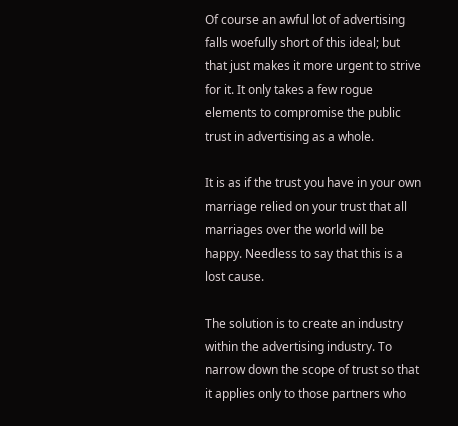Of course an awful lot of advertising falls woefully short of this ideal; but that just makes it more urgent to strive for it. It only takes a few rogue elements to compromise the public trust in advertising as a whole.

It is as if the trust you have in your own marriage relied on your trust that all marriages over the world will be happy. Needless to say that this is a lost cause.

The solution is to create an industry within the advertising industry. To narrow down the scope of trust so that it applies only to those partners who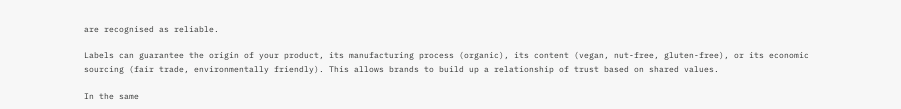are recognised as reliable.

Labels can guarantee the origin of your product, its manufacturing process (organic), its content (vegan, nut-free, gluten-free), or its economic sourcing (fair trade, environmentally friendly). This allows brands to build up a relationship of trust based on shared values.

In the same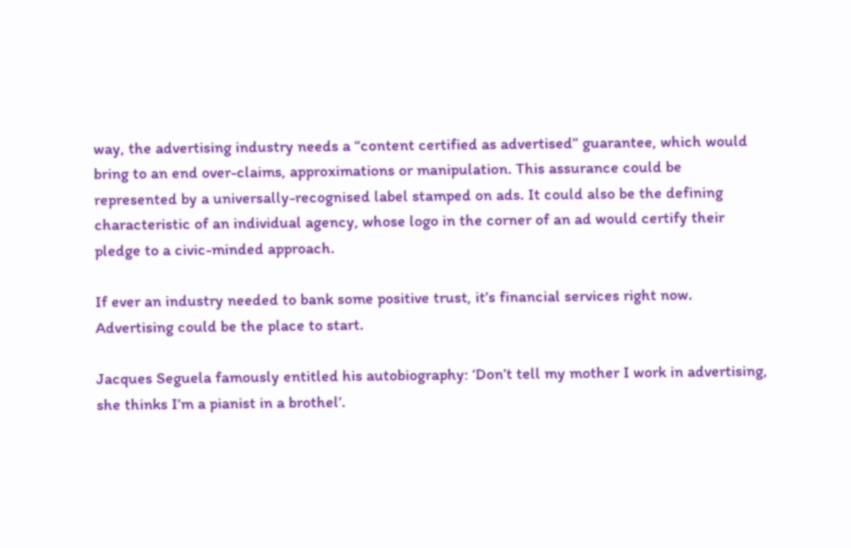way, the advertising industry needs a “content certified as advertised” guarantee, which would bring to an end over-claims, approximations or manipulation. This assurance could be represented by a universally-recognised label stamped on ads. It could also be the defining characteristic of an individual agency, whose logo in the corner of an ad would certify their pledge to a civic-minded approach.

If ever an industry needed to bank some positive trust, it’s financial services right now. Advertising could be the place to start.

Jacques Seguela famously entitled his autobiography: ‘Don’t tell my mother I work in advertising, she thinks I’m a pianist in a brothel’.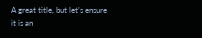A great title, but let’s ensure it is an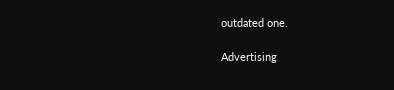outdated one.

Advertising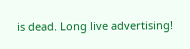is dead. Long live advertising!